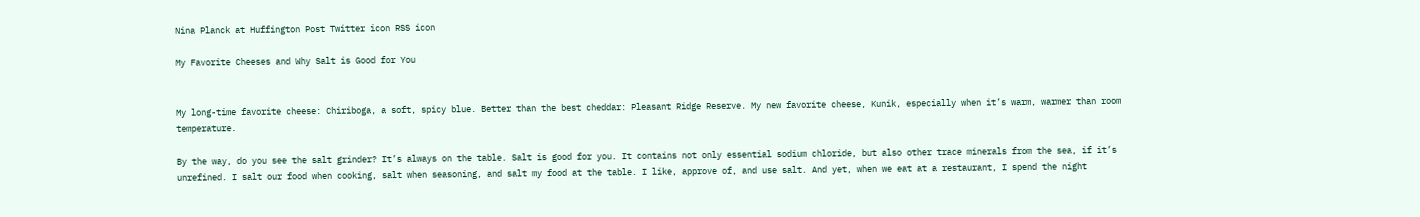Nina Planck at Huffington Post Twitter icon RSS icon

My Favorite Cheeses and Why Salt is Good for You


My long-time favorite cheese: Chiriboga, a soft, spicy blue. Better than the best cheddar: Pleasant Ridge Reserve. My new favorite cheese, Kunik, especially when it’s warm, warmer than room temperature.

By the way, do you see the salt grinder? It’s always on the table. Salt is good for you. It contains not only essential sodium chloride, but also other trace minerals from the sea, if it’s unrefined. I salt our food when cooking, salt when seasoning, and salt my food at the table. I like, approve of, and use salt. And yet, when we eat at a restaurant, I spend the night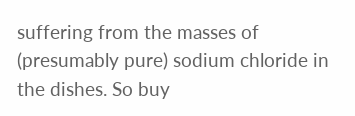suffering from the masses of (presumably pure) sodium chloride in the dishes. So buy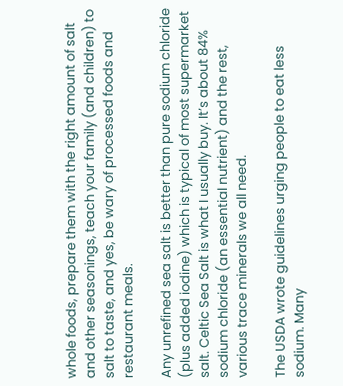whole foods, prepare them with the right amount of salt and other seasonings, teach your family (and children) to salt to taste, and yes, be wary of processed foods and restaurant meals.

Any unrefined sea salt is better than pure sodium chloride (plus added iodine) which is typical of most supermarket salt. Celtic Sea Salt is what I usually buy. It’s about 84% sodium chloride (an essential nutrient) and the rest, various trace minerals we all need.

The USDA wrote guidelines urging people to eat less sodium. Many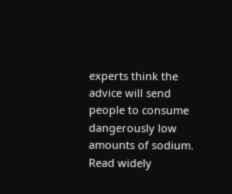experts think the advice will send people to consume dangerously low amounts of sodium. Read widely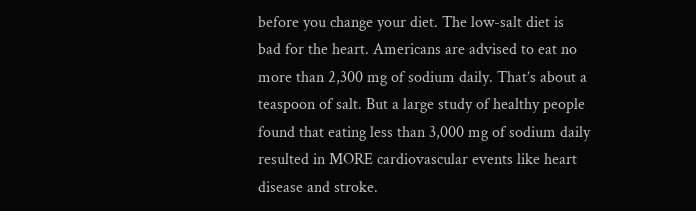before you change your diet. The low-salt diet is bad for the heart. Americans are advised to eat no more than 2,300 mg of sodium daily. That’s about a teaspoon of salt. But a large study of healthy people found that eating less than 3,000 mg of sodium daily resulted in MORE cardiovascular events like heart disease and stroke.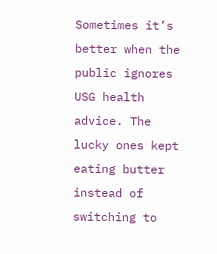Sometimes it’s better when the public ignores USG health advice. The lucky ones kept eating butter instead of switching to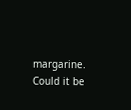margarine. Could it be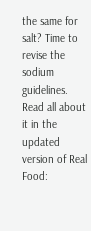the same for salt? Time to revise the sodium guidelines. Read all about it in the updated version of Real Food: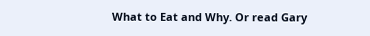What to Eat and Why. Or read Gary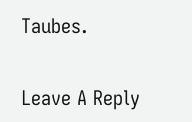Taubes.


Leave A Reply